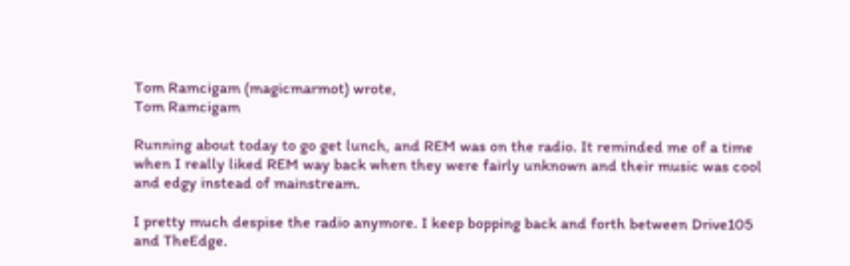Tom Ramcigam (magicmarmot) wrote,
Tom Ramcigam

Running about today to go get lunch, and REM was on the radio. It reminded me of a time when I really liked REM way back when they were fairly unknown and their music was cool and edgy instead of mainstream.

I pretty much despise the radio anymore. I keep bopping back and forth between Drive105 and TheEdge.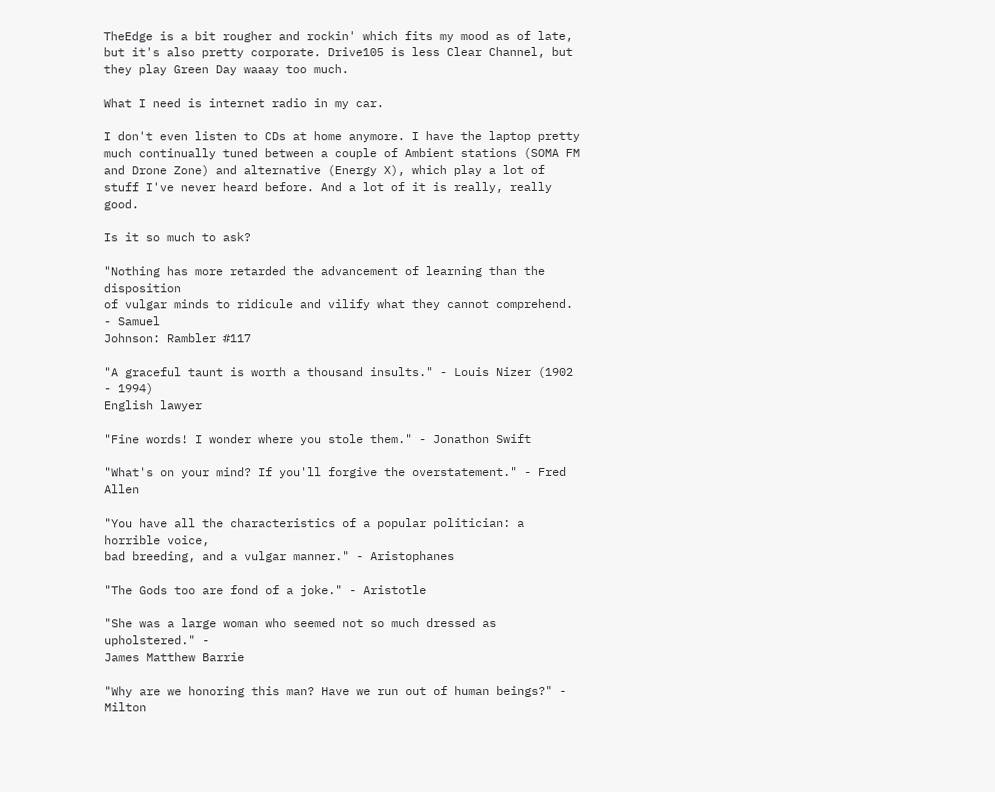TheEdge is a bit rougher and rockin' which fits my mood as of late, but it's also pretty corporate. Drive105 is less Clear Channel, but they play Green Day waaay too much.

What I need is internet radio in my car.

I don't even listen to CDs at home anymore. I have the laptop pretty much continually tuned between a couple of Ambient stations (SOMA FM and Drone Zone) and alternative (Energy X), which play a lot of stuff I've never heard before. And a lot of it is really, really good.

Is it so much to ask?

"Nothing has more retarded the advancement of learning than the disposition
of vulgar minds to ridicule and vilify what they cannot comprehend. - Samuel
Johnson: Rambler #117

"A graceful taunt is worth a thousand insults." - Louis Nizer (1902 - 1994)
English lawyer

"Fine words! I wonder where you stole them." - Jonathon Swift

"What's on your mind? If you'll forgive the overstatement." - Fred Allen

"You have all the characteristics of a popular politician: a horrible voice,
bad breeding, and a vulgar manner." - Aristophanes

"The Gods too are fond of a joke." - Aristotle

"She was a large woman who seemed not so much dressed as upholstered." -
James Matthew Barrie

"Why are we honoring this man? Have we run out of human beings?" - Milton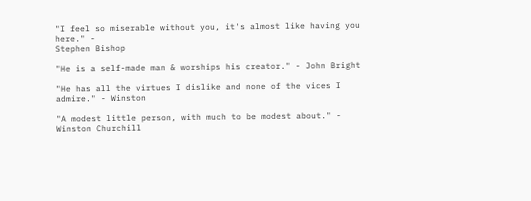"I feel so miserable without you, it's almost like having you here." -
Stephen Bishop

"He is a self-made man & worships his creator." - John Bright

"He has all the virtues I dislike and none of the vices I admire." - Winston

"A modest little person, with much to be modest about." - Winston Churchill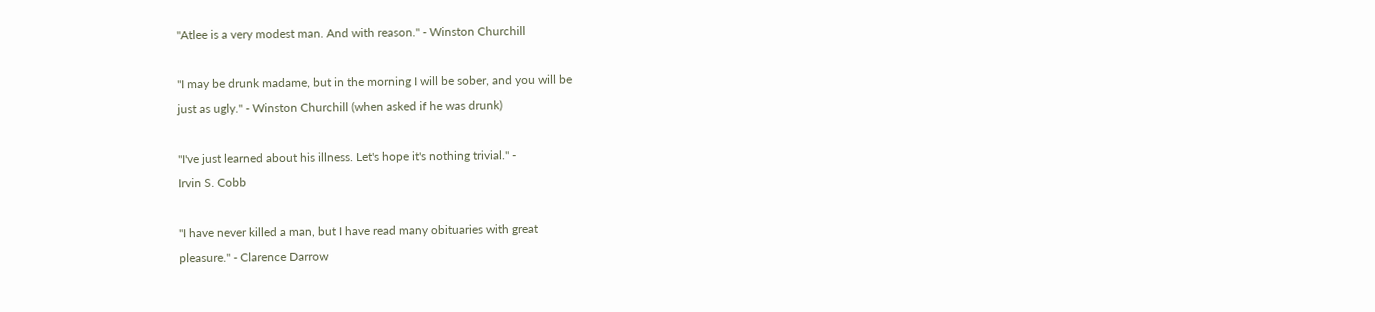"Atlee is a very modest man. And with reason." - Winston Churchill

"I may be drunk madame, but in the morning I will be sober, and you will be
just as ugly." - Winston Churchill (when asked if he was drunk)

"I've just learned about his illness. Let's hope it's nothing trivial." -
Irvin S. Cobb

"I have never killed a man, but I have read many obituaries with great
pleasure." - Clarence Darrow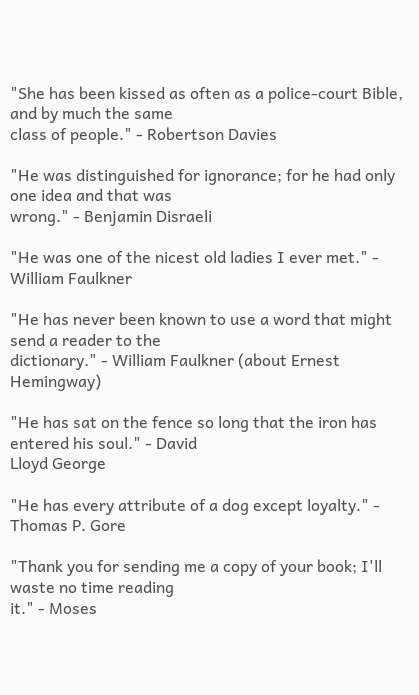"She has been kissed as often as a police-court Bible, and by much the same
class of people." - Robertson Davies

"He was distinguished for ignorance; for he had only one idea and that was
wrong." - Benjamin Disraeli

"He was one of the nicest old ladies I ever met." - William Faulkner

"He has never been known to use a word that might send a reader to the
dictionary." - William Faulkner (about Ernest Hemingway)

"He has sat on the fence so long that the iron has entered his soul." - David
Lloyd George

"He has every attribute of a dog except loyalty." - Thomas P. Gore

"Thank you for sending me a copy of your book; I'll waste no time reading
it." - Moses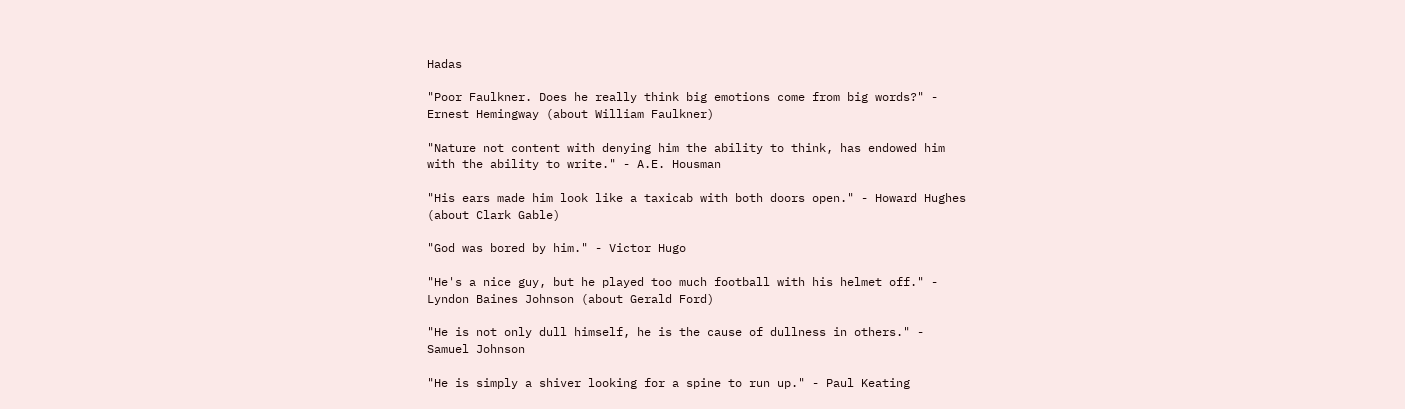Hadas

"Poor Faulkner. Does he really think big emotions come from big words?" -
Ernest Hemingway (about William Faulkner)

"Nature not content with denying him the ability to think, has endowed him
with the ability to write." - A.E. Housman

"His ears made him look like a taxicab with both doors open." - Howard Hughes
(about Clark Gable)

"God was bored by him." - Victor Hugo

"He's a nice guy, but he played too much football with his helmet off." -
Lyndon Baines Johnson (about Gerald Ford)

"He is not only dull himself, he is the cause of dullness in others." -
Samuel Johnson

"He is simply a shiver looking for a spine to run up." - Paul Keating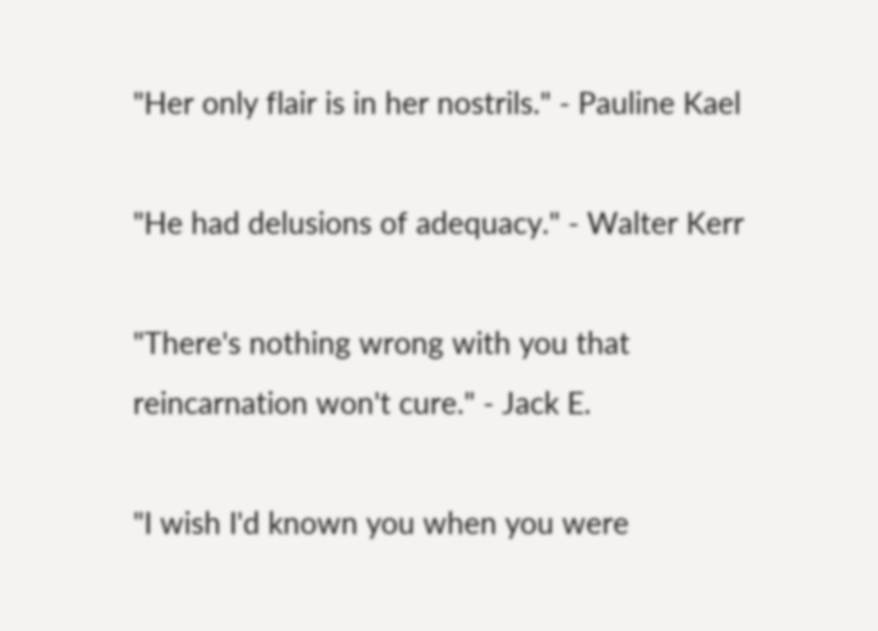"Her only flair is in her nostrils." - Pauline Kael

"He had delusions of adequacy." - Walter Kerr

"There's nothing wrong with you that reincarnation won't cure." - Jack E.

"I wish I'd known you when you were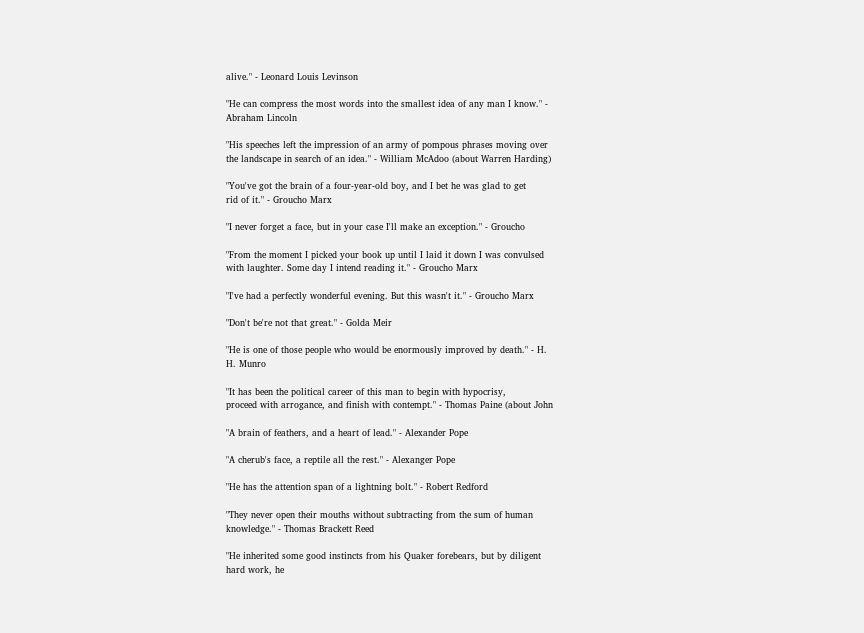alive." - Leonard Louis Levinson

"He can compress the most words into the smallest idea of any man I know." -
Abraham Lincoln

"His speeches left the impression of an army of pompous phrases moving over
the landscape in search of an idea." - William McAdoo (about Warren Harding)

"You've got the brain of a four-year-old boy, and I bet he was glad to get
rid of it." - Groucho Marx

"I never forget a face, but in your case I'll make an exception." - Groucho

"From the moment I picked your book up until I laid it down I was convulsed
with laughter. Some day I intend reading it." - Groucho Marx

"I've had a perfectly wonderful evening. But this wasn't it." - Groucho Marx

"Don't be're not that great." - Golda Meir

"He is one of those people who would be enormously improved by death." - H.
H. Munro

"It has been the political career of this man to begin with hypocrisy,
proceed with arrogance, and finish with contempt." - Thomas Paine (about John

"A brain of feathers, and a heart of lead." - Alexander Pope

"A cherub's face, a reptile all the rest." - Alexanger Pope

"He has the attention span of a lightning bolt." - Robert Redford

"They never open their mouths without subtracting from the sum of human
knowledge." - Thomas Brackett Reed

"He inherited some good instincts from his Quaker forebears, but by diligent
hard work, he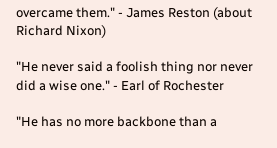overcame them." - James Reston (about Richard Nixon)

"He never said a foolish thing nor never did a wise one." - Earl of Rochester

"He has no more backbone than a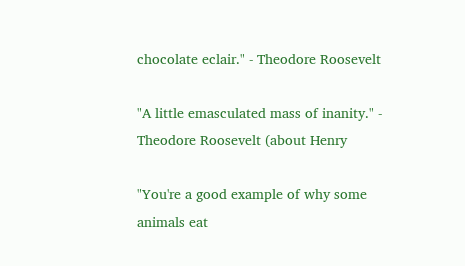chocolate eclair." - Theodore Roosevelt

"A little emasculated mass of inanity." - Theodore Roosevelt (about Henry

"You're a good example of why some animals eat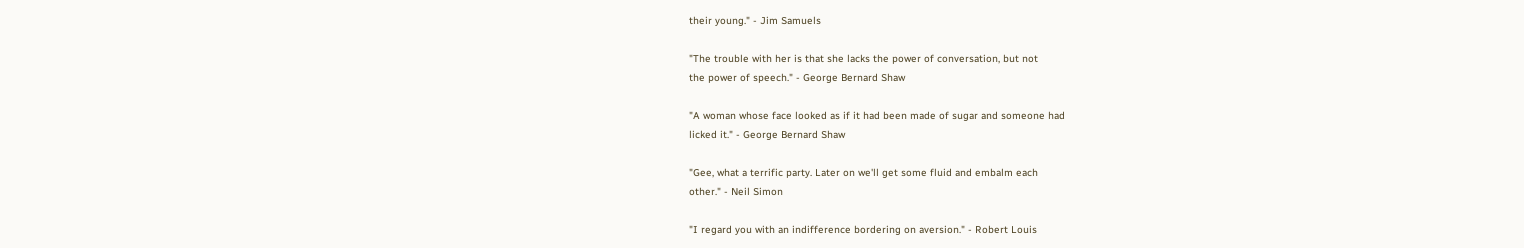their young." - Jim Samuels

"The trouble with her is that she lacks the power of conversation, but not
the power of speech." - George Bernard Shaw

"A woman whose face looked as if it had been made of sugar and someone had
licked it." - George Bernard Shaw

"Gee, what a terrific party. Later on we'll get some fluid and embalm each
other." - Neil Simon

"I regard you with an indifference bordering on aversion." - Robert Louis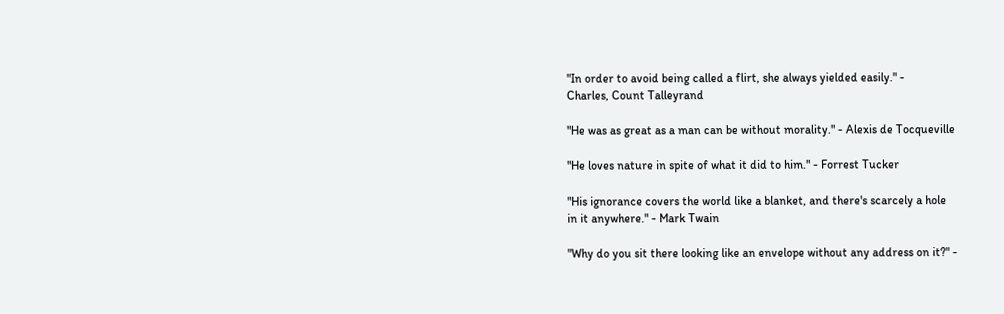"In order to avoid being called a flirt, she always yielded easily." -
Charles, Count Talleyrand

"He was as great as a man can be without morality." - Alexis de Tocqueville

"He loves nature in spite of what it did to him." - Forrest Tucker

"His ignorance covers the world like a blanket, and there's scarcely a hole
in it anywhere." - Mark Twain

"Why do you sit there looking like an envelope without any address on it?" -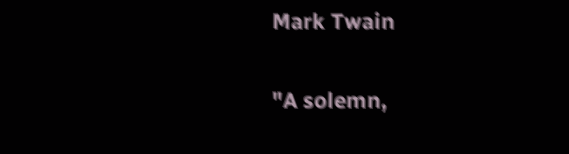Mark Twain

"A solemn,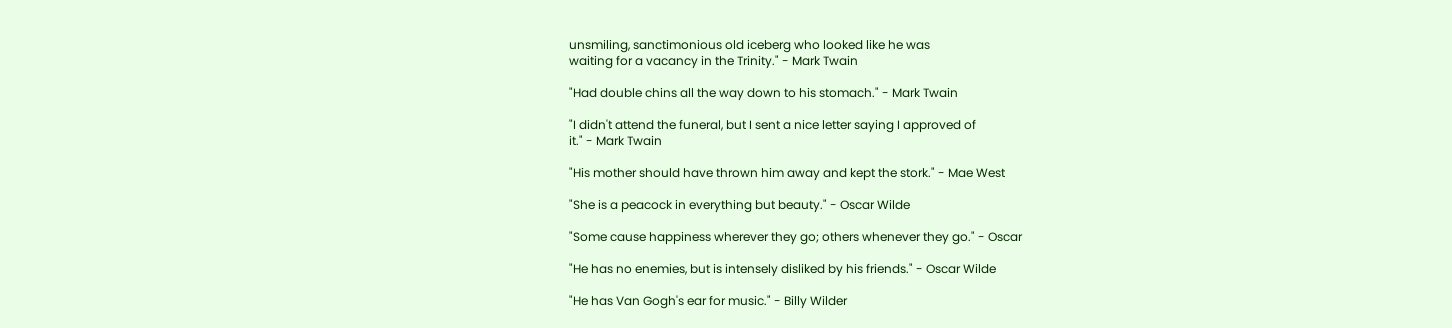unsmiling, sanctimonious old iceberg who looked like he was
waiting for a vacancy in the Trinity." - Mark Twain

"Had double chins all the way down to his stomach." - Mark Twain

"I didn't attend the funeral, but I sent a nice letter saying I approved of
it." - Mark Twain

"His mother should have thrown him away and kept the stork." - Mae West

"She is a peacock in everything but beauty." - Oscar Wilde

"Some cause happiness wherever they go; others whenever they go." - Oscar

"He has no enemies, but is intensely disliked by his friends." - Oscar Wilde

"He has Van Gogh's ear for music." - Billy Wilder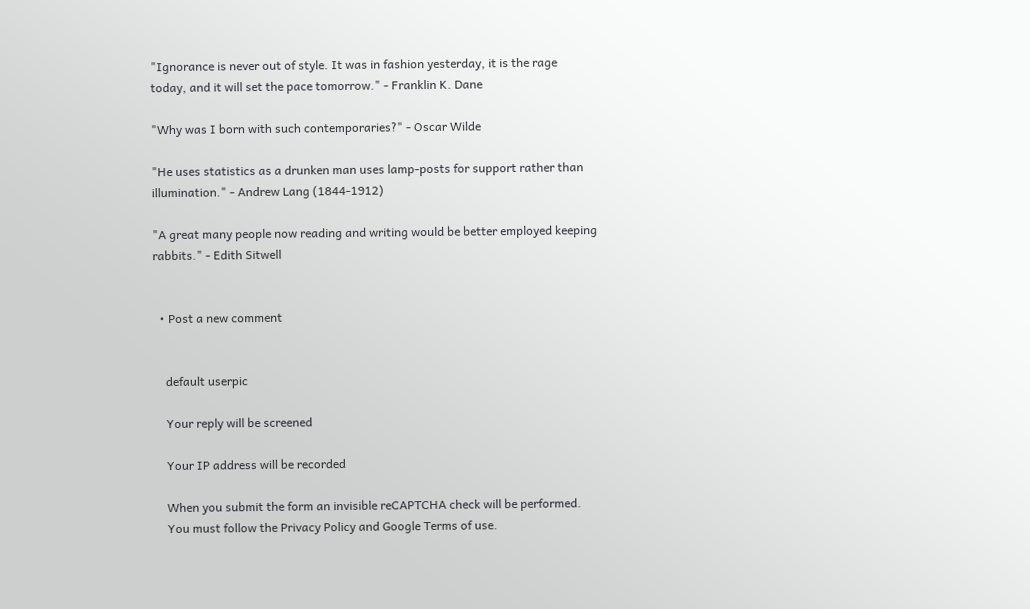"Ignorance is never out of style. It was in fashion yesterday, it is the rage
today, and it will set the pace tomorrow." - Franklin K. Dane

"Why was I born with such contemporaries?" - Oscar Wilde

"He uses statistics as a drunken man uses lamp-posts for support rather than
illumination." - Andrew Lang (1844-1912)

"A great many people now reading and writing would be better employed keeping
rabbits." - Edith Sitwell


  • Post a new comment


    default userpic

    Your reply will be screened

    Your IP address will be recorded

    When you submit the form an invisible reCAPTCHA check will be performed.
    You must follow the Privacy Policy and Google Terms of use.